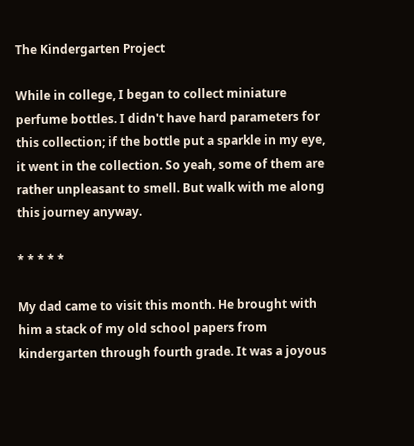The Kindergarten Project

While in college, I began to collect miniature perfume bottles. I didn't have hard parameters for this collection; if the bottle put a sparkle in my eye, it went in the collection. So yeah, some of them are rather unpleasant to smell. But walk with me along this journey anyway.

* * * * *

My dad came to visit this month. He brought with him a stack of my old school papers from kindergarten through fourth grade. It was a joyous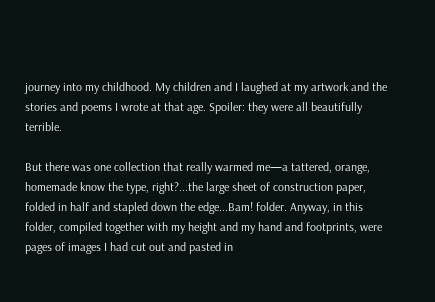journey into my childhood. My children and I laughed at my artwork and the stories and poems I wrote at that age. Spoiler: they were all beautifully terrible.

But there was one collection that really warmed me—a tattered, orange, homemade know the type, right?...the large sheet of construction paper, folded in half and stapled down the edge...Bam! folder. Anyway, in this folder, compiled together with my height and my hand and footprints, were pages of images I had cut out and pasted in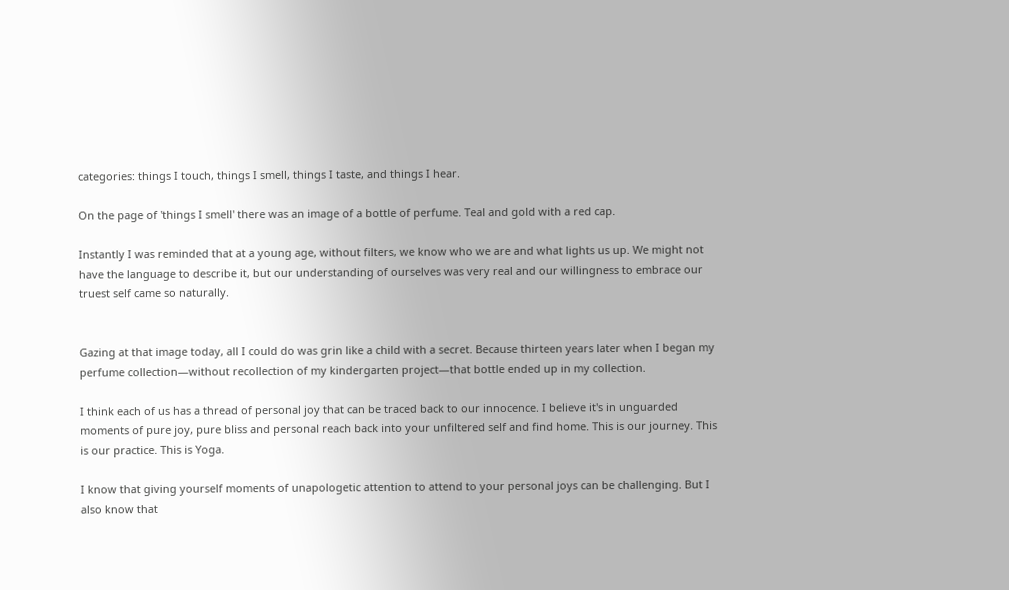categories: things I touch, things I smell, things I taste, and things I hear.

On the page of 'things I smell' there was an image of a bottle of perfume. Teal and gold with a red cap.

Instantly I was reminded that at a young age, without filters, we know who we are and what lights us up. We might not have the language to describe it, but our understanding of ourselves was very real and our willingness to embrace our truest self came so naturally.


Gazing at that image today, all I could do was grin like a child with a secret. Because thirteen years later when I began my perfume collection—without recollection of my kindergarten project—that bottle ended up in my collection.

I think each of us has a thread of personal joy that can be traced back to our innocence. I believe it's in unguarded moments of pure joy, pure bliss and personal reach back into your unfiltered self and find home. This is our journey. This is our practice. This is Yoga.

I know that giving yourself moments of unapologetic attention to attend to your personal joys can be challenging. But I also know that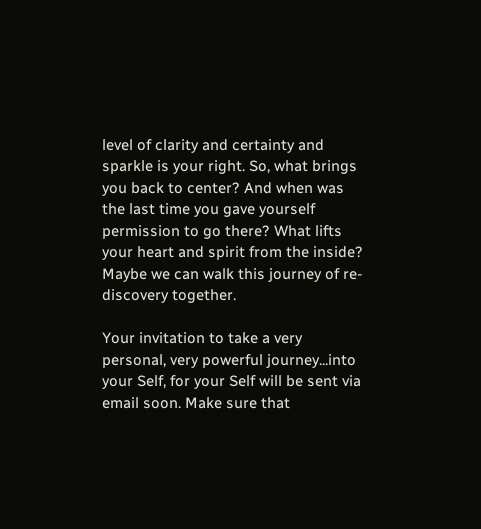level of clarity and certainty and sparkle is your right. So, what brings you back to center? And when was the last time you gave yourself permission to go there? What lifts your heart and spirit from the inside? Maybe we can walk this journey of re-discovery together.

Your invitation to take a very personal, very powerful journey...into your Self, for your Self will be sent via email soon. Make sure that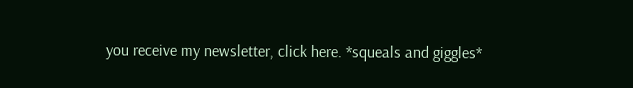you receive my newsletter, click here. *squeals and giggles*